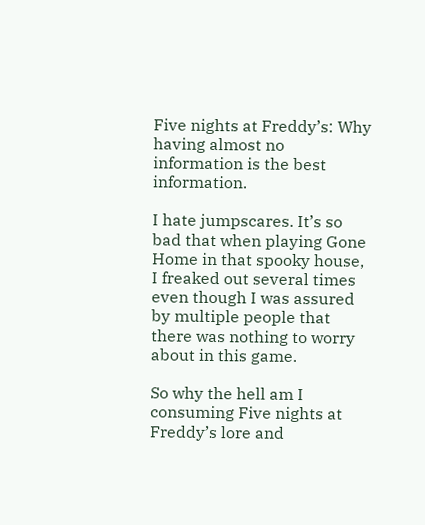Five nights at Freddy’s: Why having almost no information is the best information.

I hate jumpscares. It’s so bad that when playing Gone Home in that spooky house, I freaked out several times even though I was assured by multiple people that there was nothing to worry about in this game.

So why the hell am I consuming Five nights at Freddy’s lore and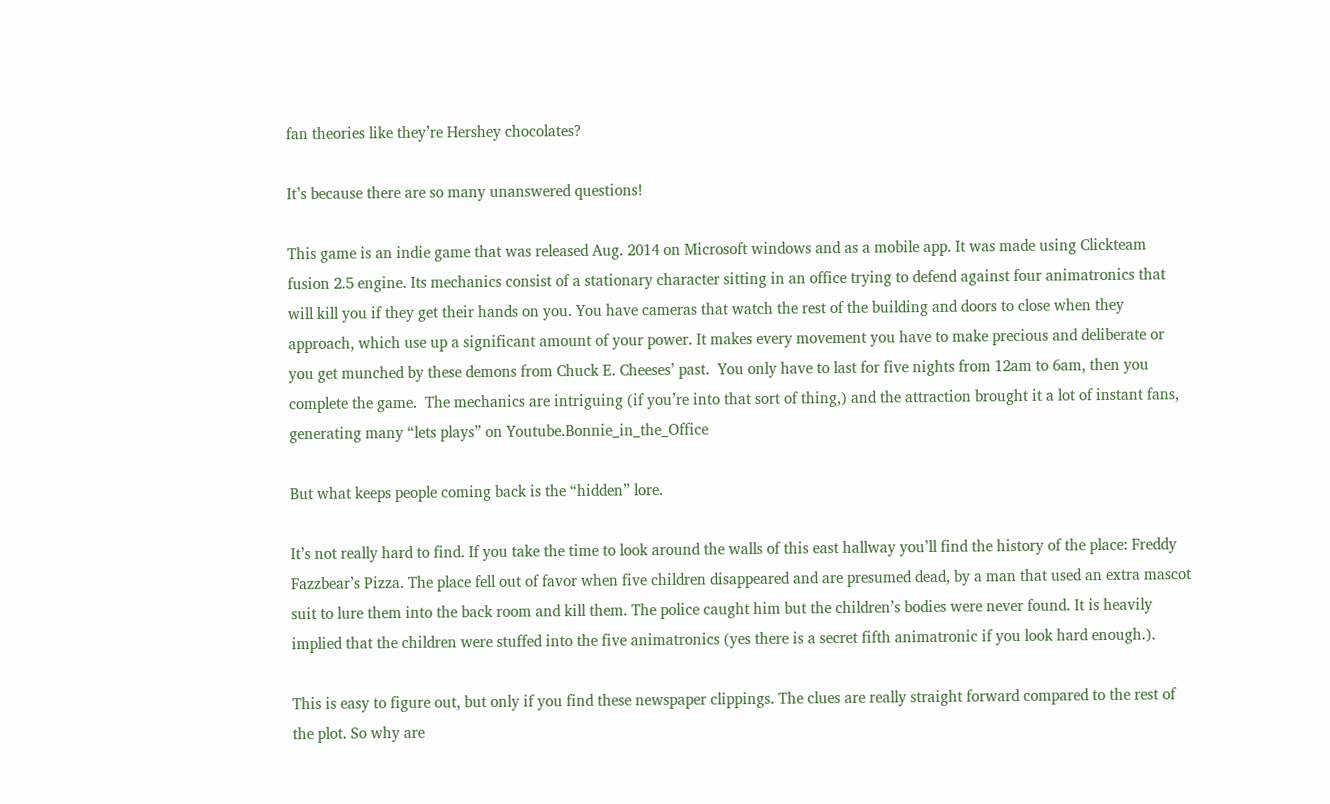fan theories like they’re Hershey chocolates?

It’s because there are so many unanswered questions!

This game is an indie game that was released Aug. 2014 on Microsoft windows and as a mobile app. It was made using Clickteam fusion 2.5 engine. Its mechanics consist of a stationary character sitting in an office trying to defend against four animatronics that will kill you if they get their hands on you. You have cameras that watch the rest of the building and doors to close when they approach, which use up a significant amount of your power. It makes every movement you have to make precious and deliberate or you get munched by these demons from Chuck E. Cheeses’ past.  You only have to last for five nights from 12am to 6am, then you complete the game.  The mechanics are intriguing (if you’re into that sort of thing,) and the attraction brought it a lot of instant fans, generating many “lets plays” on Youtube.Bonnie_in_the_Office

But what keeps people coming back is the “hidden” lore.

It’s not really hard to find. If you take the time to look around the walls of this east hallway you’ll find the history of the place: Freddy Fazzbear’s Pizza. The place fell out of favor when five children disappeared and are presumed dead, by a man that used an extra mascot suit to lure them into the back room and kill them. The police caught him but the children’s bodies were never found. It is heavily implied that the children were stuffed into the five animatronics (yes there is a secret fifth animatronic if you look hard enough.).

This is easy to figure out, but only if you find these newspaper clippings. The clues are really straight forward compared to the rest of the plot. So why are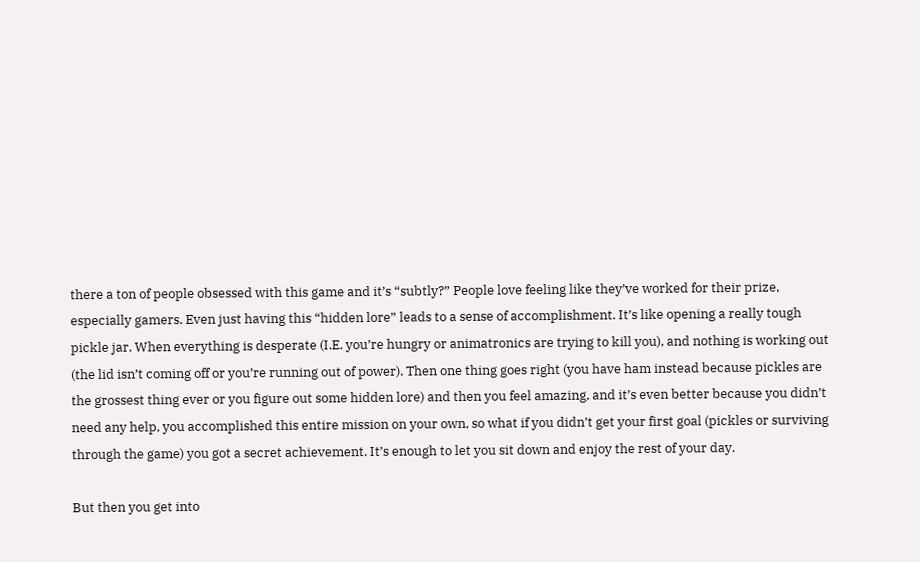there a ton of people obsessed with this game and it’s “subtly?” People love feeling like they’ve worked for their prize, especially gamers. Even just having this “hidden lore” leads to a sense of accomplishment. It’s like opening a really tough pickle jar. When everything is desperate (I.E. you’re hungry or animatronics are trying to kill you), and nothing is working out (the lid isn’t coming off or you’re running out of power). Then one thing goes right (you have ham instead because pickles are the grossest thing ever or you figure out some hidden lore) and then you feel amazing, and it’s even better because you didn’t need any help, you accomplished this entire mission on your own, so what if you didn’t get your first goal (pickles or surviving through the game) you got a secret achievement. It’s enough to let you sit down and enjoy the rest of your day.

But then you get into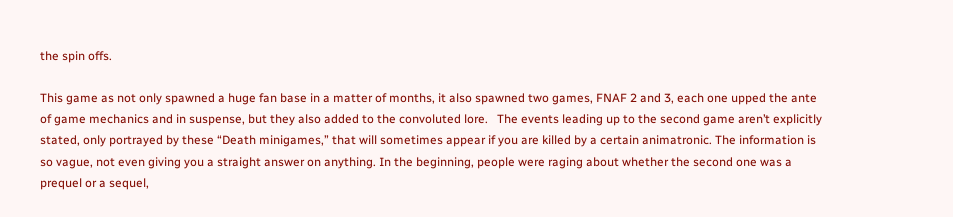the spin offs.

This game as not only spawned a huge fan base in a matter of months, it also spawned two games, FNAF 2 and 3, each one upped the ante of game mechanics and in suspense, but they also added to the convoluted lore.   The events leading up to the second game aren’t explicitly stated, only portrayed by these “Death minigames,” that will sometimes appear if you are killed by a certain animatronic. The information is so vague, not even giving you a straight answer on anything. In the beginning, people were raging about whether the second one was a prequel or a sequel,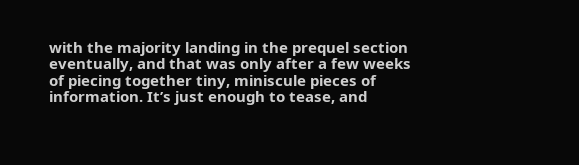with the majority landing in the prequel section eventually, and that was only after a few weeks of piecing together tiny, miniscule pieces of information. It’s just enough to tease, and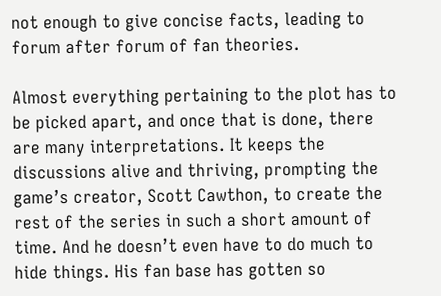not enough to give concise facts, leading to forum after forum of fan theories.

Almost everything pertaining to the plot has to be picked apart, and once that is done, there are many interpretations. It keeps the discussions alive and thriving, prompting the game’s creator, Scott Cawthon, to create the rest of the series in such a short amount of time. And he doesn’t even have to do much to hide things. His fan base has gotten so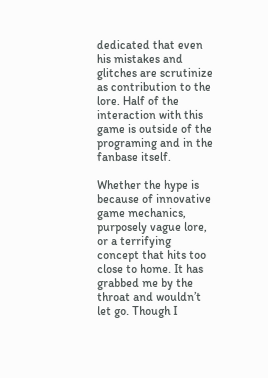dedicated that even his mistakes and glitches are scrutinize as contribution to the lore. Half of the interaction with this game is outside of the programing and in the fanbase itself.

Whether the hype is because of innovative game mechanics, purposely vague lore, or a terrifying concept that hits too close to home. It has grabbed me by the throat and wouldn’t let go. Though I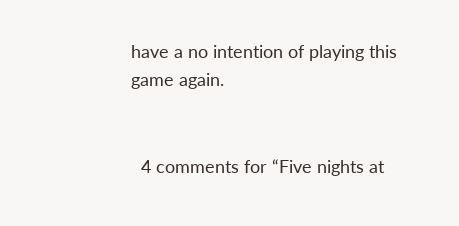have a no intention of playing this game again.


  4 comments for “Five nights at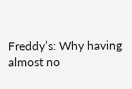Freddy’s: Why having almost no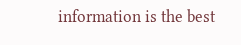information is the best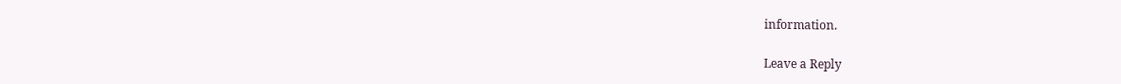information.

Leave a Reply